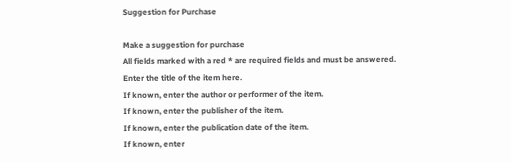Suggestion for Purchase

Make a suggestion for purchase
All fields marked with a red * are required fields and must be answered.
Enter the title of the item here.
If known, enter the author or performer of the item.
If known, enter the publisher of the item.
If known, enter the publication date of the item.
If known, enter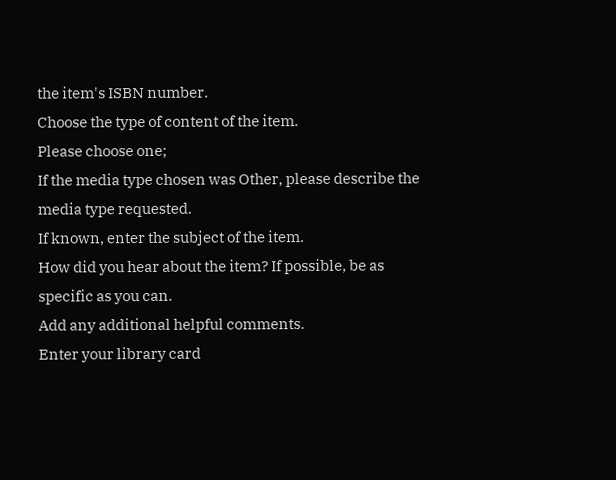the item's ISBN number.
Choose the type of content of the item.
Please choose one;
If the media type chosen was Other, please describe the media type requested.
If known, enter the subject of the item.
How did you hear about the item? If possible, be as specific as you can.
Add any additional helpful comments.
Enter your library card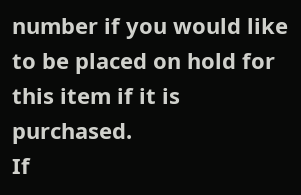number if you would like to be placed on hold for this item if it is purchased.
If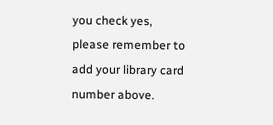you check yes, please remember to add your library card number above.